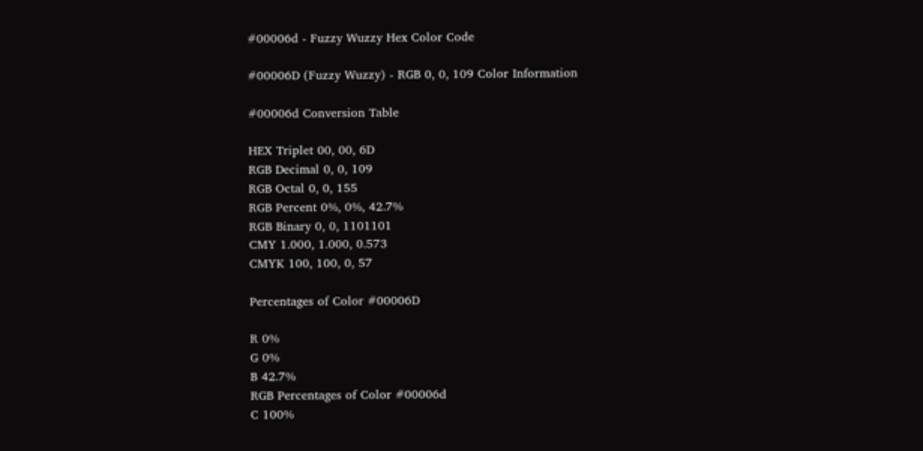#00006d - Fuzzy Wuzzy Hex Color Code

#00006D (Fuzzy Wuzzy) - RGB 0, 0, 109 Color Information

#00006d Conversion Table

HEX Triplet 00, 00, 6D
RGB Decimal 0, 0, 109
RGB Octal 0, 0, 155
RGB Percent 0%, 0%, 42.7%
RGB Binary 0, 0, 1101101
CMY 1.000, 1.000, 0.573
CMYK 100, 100, 0, 57

Percentages of Color #00006D

R 0%
G 0%
B 42.7%
RGB Percentages of Color #00006d
C 100%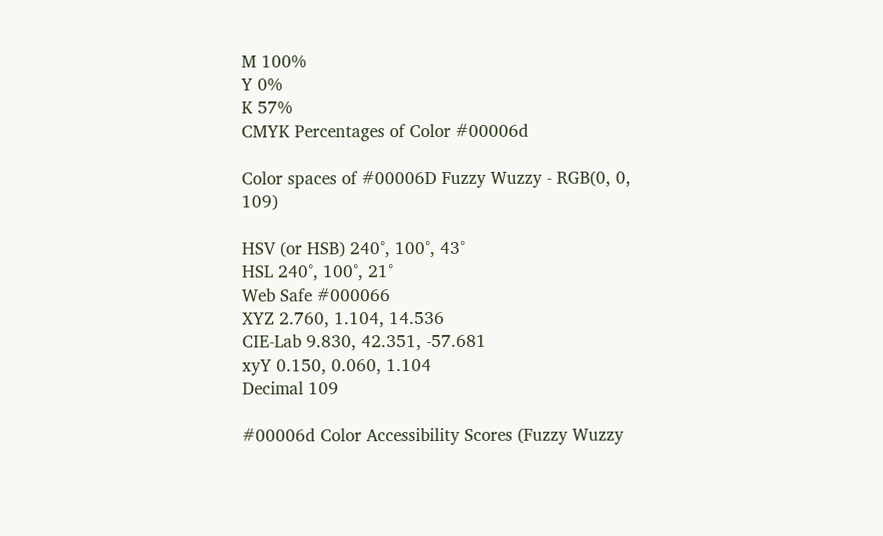M 100%
Y 0%
K 57%
CMYK Percentages of Color #00006d

Color spaces of #00006D Fuzzy Wuzzy - RGB(0, 0, 109)

HSV (or HSB) 240°, 100°, 43°
HSL 240°, 100°, 21°
Web Safe #000066
XYZ 2.760, 1.104, 14.536
CIE-Lab 9.830, 42.351, -57.681
xyY 0.150, 0.060, 1.104
Decimal 109

#00006d Color Accessibility Scores (Fuzzy Wuzzy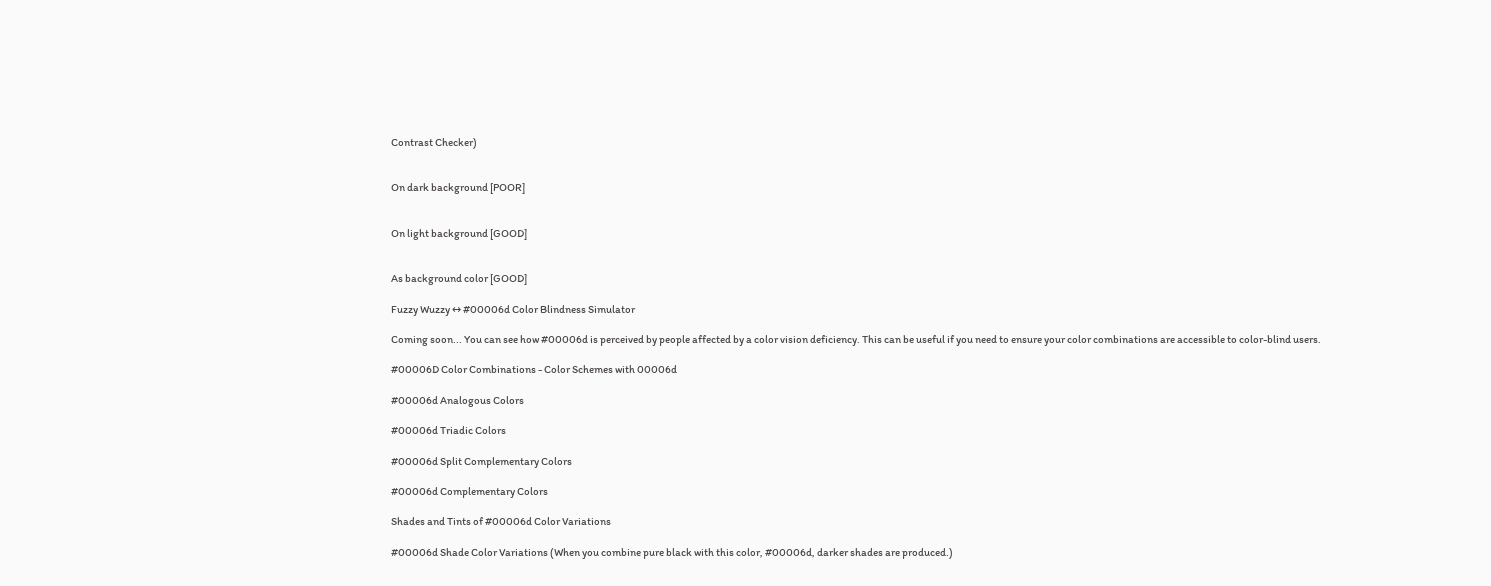Contrast Checker)


On dark background [POOR]


On light background [GOOD]


As background color [GOOD]

Fuzzy Wuzzy ↔ #00006d Color Blindness Simulator

Coming soon... You can see how #00006d is perceived by people affected by a color vision deficiency. This can be useful if you need to ensure your color combinations are accessible to color-blind users.

#00006D Color Combinations - Color Schemes with 00006d

#00006d Analogous Colors

#00006d Triadic Colors

#00006d Split Complementary Colors

#00006d Complementary Colors

Shades and Tints of #00006d Color Variations

#00006d Shade Color Variations (When you combine pure black with this color, #00006d, darker shades are produced.)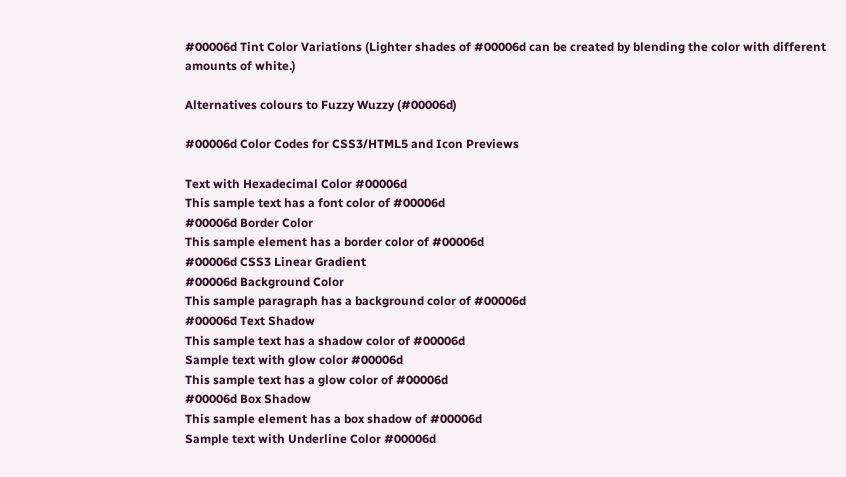#00006d Tint Color Variations (Lighter shades of #00006d can be created by blending the color with different amounts of white.)

Alternatives colours to Fuzzy Wuzzy (#00006d)

#00006d Color Codes for CSS3/HTML5 and Icon Previews

Text with Hexadecimal Color #00006d
This sample text has a font color of #00006d
#00006d Border Color
This sample element has a border color of #00006d
#00006d CSS3 Linear Gradient
#00006d Background Color
This sample paragraph has a background color of #00006d
#00006d Text Shadow
This sample text has a shadow color of #00006d
Sample text with glow color #00006d
This sample text has a glow color of #00006d
#00006d Box Shadow
This sample element has a box shadow of #00006d
Sample text with Underline Color #00006d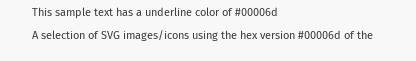This sample text has a underline color of #00006d
A selection of SVG images/icons using the hex version #00006d of the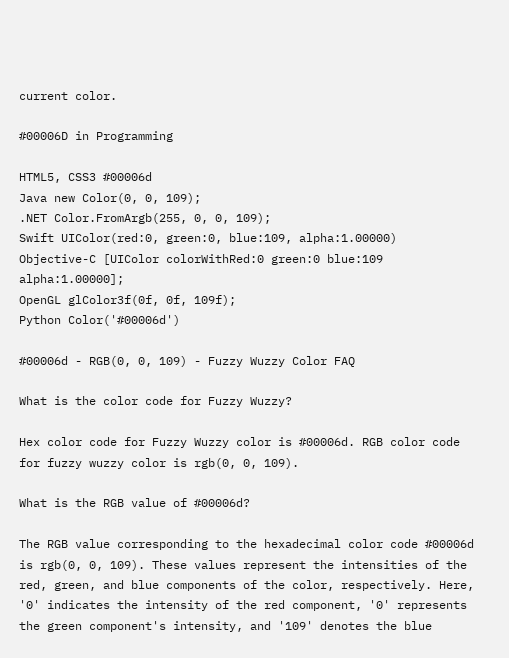current color.

#00006D in Programming

HTML5, CSS3 #00006d
Java new Color(0, 0, 109);
.NET Color.FromArgb(255, 0, 0, 109);
Swift UIColor(red:0, green:0, blue:109, alpha:1.00000)
Objective-C [UIColor colorWithRed:0 green:0 blue:109 alpha:1.00000];
OpenGL glColor3f(0f, 0f, 109f);
Python Color('#00006d')

#00006d - RGB(0, 0, 109) - Fuzzy Wuzzy Color FAQ

What is the color code for Fuzzy Wuzzy?

Hex color code for Fuzzy Wuzzy color is #00006d. RGB color code for fuzzy wuzzy color is rgb(0, 0, 109).

What is the RGB value of #00006d?

The RGB value corresponding to the hexadecimal color code #00006d is rgb(0, 0, 109). These values represent the intensities of the red, green, and blue components of the color, respectively. Here, '0' indicates the intensity of the red component, '0' represents the green component's intensity, and '109' denotes the blue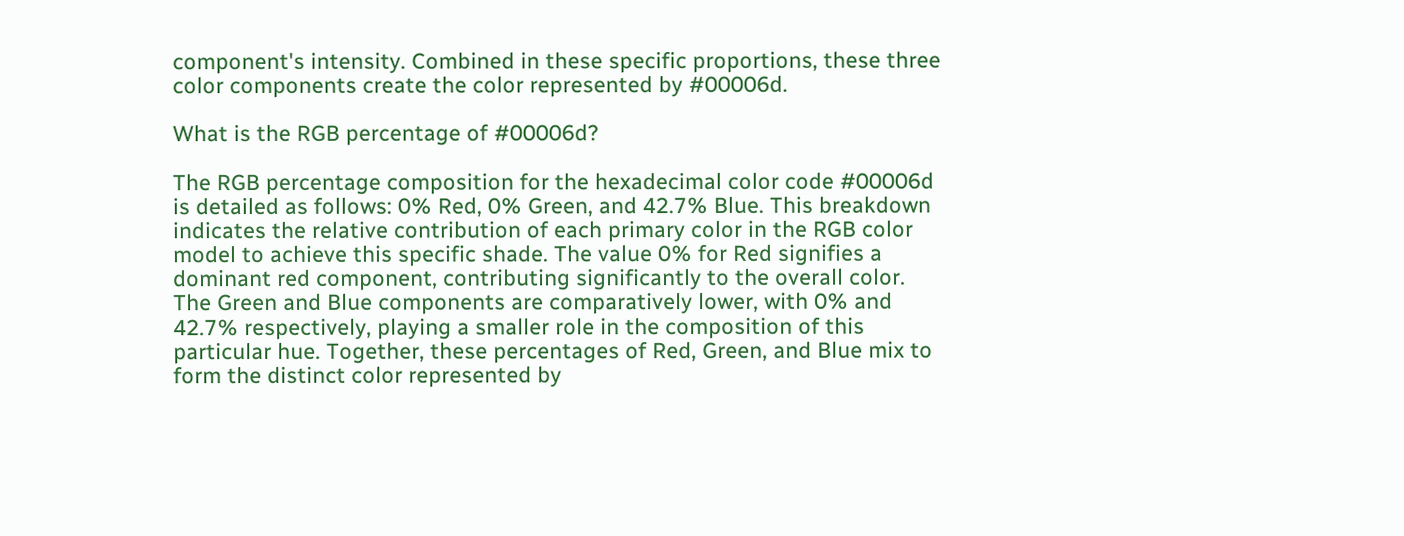component's intensity. Combined in these specific proportions, these three color components create the color represented by #00006d.

What is the RGB percentage of #00006d?

The RGB percentage composition for the hexadecimal color code #00006d is detailed as follows: 0% Red, 0% Green, and 42.7% Blue. This breakdown indicates the relative contribution of each primary color in the RGB color model to achieve this specific shade. The value 0% for Red signifies a dominant red component, contributing significantly to the overall color. The Green and Blue components are comparatively lower, with 0% and 42.7% respectively, playing a smaller role in the composition of this particular hue. Together, these percentages of Red, Green, and Blue mix to form the distinct color represented by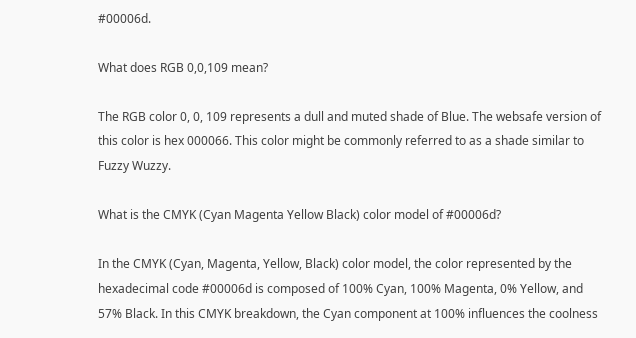#00006d.

What does RGB 0,0,109 mean?

The RGB color 0, 0, 109 represents a dull and muted shade of Blue. The websafe version of this color is hex 000066. This color might be commonly referred to as a shade similar to Fuzzy Wuzzy.

What is the CMYK (Cyan Magenta Yellow Black) color model of #00006d?

In the CMYK (Cyan, Magenta, Yellow, Black) color model, the color represented by the hexadecimal code #00006d is composed of 100% Cyan, 100% Magenta, 0% Yellow, and 57% Black. In this CMYK breakdown, the Cyan component at 100% influences the coolness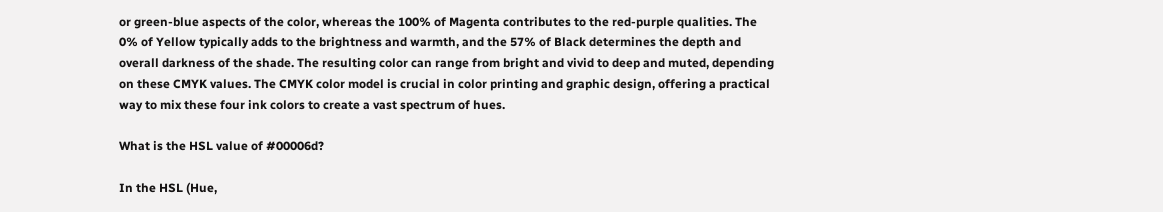or green-blue aspects of the color, whereas the 100% of Magenta contributes to the red-purple qualities. The 0% of Yellow typically adds to the brightness and warmth, and the 57% of Black determines the depth and overall darkness of the shade. The resulting color can range from bright and vivid to deep and muted, depending on these CMYK values. The CMYK color model is crucial in color printing and graphic design, offering a practical way to mix these four ink colors to create a vast spectrum of hues.

What is the HSL value of #00006d?

In the HSL (Hue,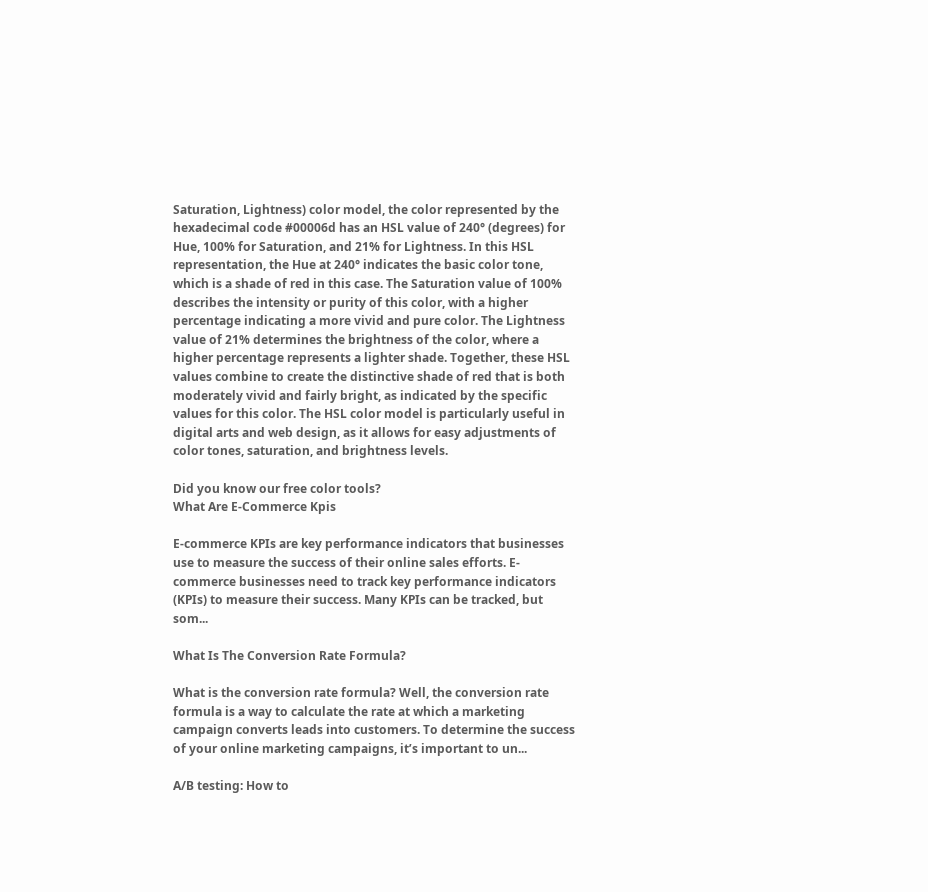Saturation, Lightness) color model, the color represented by the hexadecimal code #00006d has an HSL value of 240° (degrees) for Hue, 100% for Saturation, and 21% for Lightness. In this HSL representation, the Hue at 240° indicates the basic color tone, which is a shade of red in this case. The Saturation value of 100% describes the intensity or purity of this color, with a higher percentage indicating a more vivid and pure color. The Lightness value of 21% determines the brightness of the color, where a higher percentage represents a lighter shade. Together, these HSL values combine to create the distinctive shade of red that is both moderately vivid and fairly bright, as indicated by the specific values for this color. The HSL color model is particularly useful in digital arts and web design, as it allows for easy adjustments of color tones, saturation, and brightness levels.

Did you know our free color tools?
What Are E-Commerce Kpis

E-commerce KPIs are key performance indicators that businesses use to measure the success of their online sales efforts. E-commerce businesses need to track key performance indicators (KPIs) to measure their success. Many KPIs can be tracked, but som...

What Is The Conversion Rate Formula?

What is the conversion rate formula? Well, the conversion rate formula is a way to calculate the rate at which a marketing campaign converts leads into customers. To determine the success of your online marketing campaigns, it’s important to un...

A/B testing: How to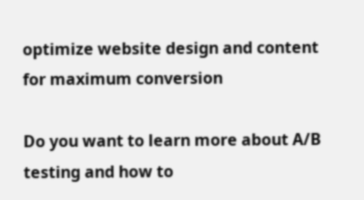optimize website design and content for maximum conversion

Do you want to learn more about A/B testing and how to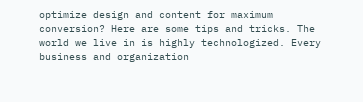optimize design and content for maximum conversion? Here are some tips and tricks. The world we live in is highly technologized. Every business and organization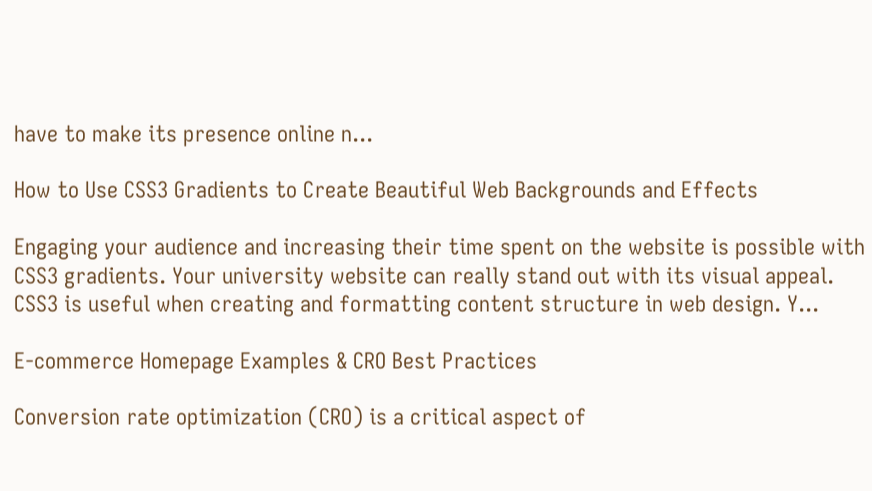have to make its presence online n...

How to Use CSS3 Gradients to Create Beautiful Web Backgrounds and Effects

Engaging your audience and increasing their time spent on the website is possible with CSS3 gradients. Your university website can really stand out with its visual appeal. CSS3 is useful when creating and formatting content structure in web design. Y...

E-commerce Homepage Examples & CRO Best Practices

Conversion rate optimization (CRO) is a critical aspect of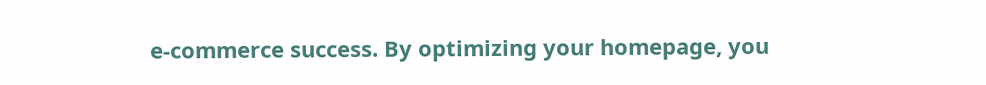e-commerce success. By optimizing your homepage, you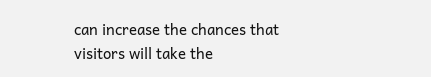can increase the chances that visitors will take the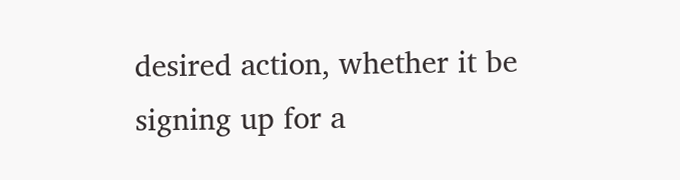desired action, whether it be signing up for a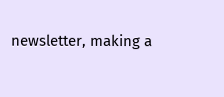newsletter, making a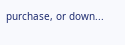purchase, or down...